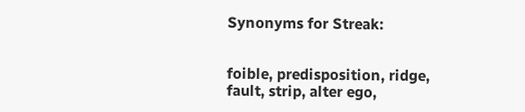Synonyms for Streak:


foible, predisposition, ridge, fault, strip, alter ego,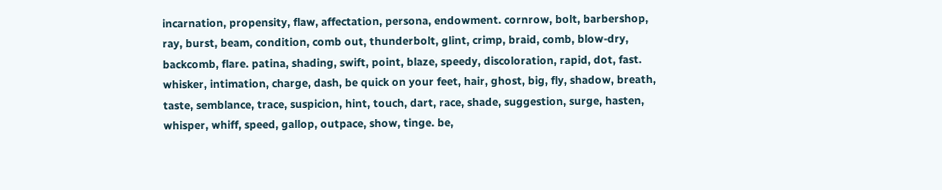incarnation, propensity, flaw, affectation, persona, endowment. cornrow, bolt, barbershop, ray, burst, beam, condition, comb out, thunderbolt, glint, crimp, braid, comb, blow-dry, backcomb, flare. patina, shading, swift, point, blaze, speedy, discoloration, rapid, dot, fast. whisker, intimation, charge, dash, be quick on your feet, hair, ghost, big, fly, shadow, breath, taste, semblance, trace, suspicion, hint, touch, dart, race, shade, suggestion, surge, hasten, whisper, whiff, speed, gallop, outpace, show, tinge. be,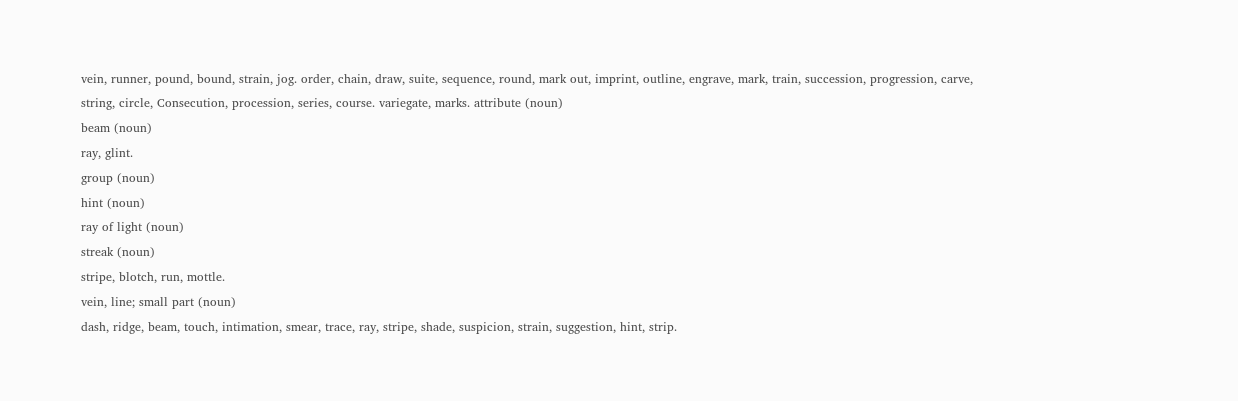vein, runner, pound, bound, strain, jog. order, chain, draw, suite, sequence, round, mark out, imprint, outline, engrave, mark, train, succession, progression, carve, string, circle, Consecution, procession, series, course. variegate, marks. attribute (noun)
beam (noun)
ray, glint.
group (noun)
hint (noun)
ray of light (noun)
streak (noun)
stripe, blotch, run, mottle.
vein, line; small part (noun)
dash, ridge, beam, touch, intimation, smear, trace, ray, stripe, shade, suspicion, strain, suggestion, hint, strip.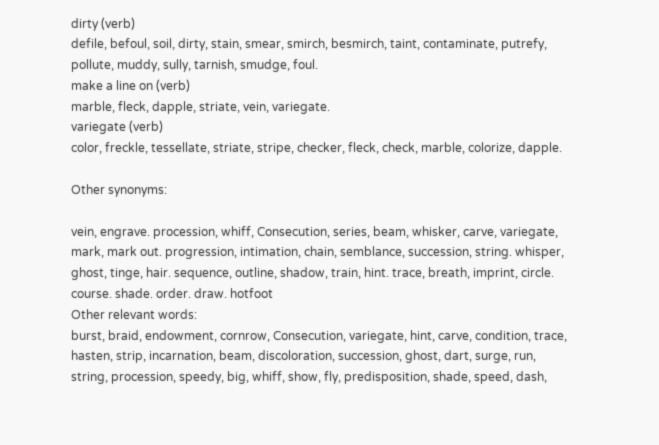dirty (verb)
defile, befoul, soil, dirty, stain, smear, smirch, besmirch, taint, contaminate, putrefy, pollute, muddy, sully, tarnish, smudge, foul.
make a line on (verb)
marble, fleck, dapple, striate, vein, variegate.
variegate (verb)
color, freckle, tessellate, striate, stripe, checker, fleck, check, marble, colorize, dapple.

Other synonyms:

vein, engrave. procession, whiff, Consecution, series, beam, whisker, carve, variegate, mark, mark out. progression, intimation, chain, semblance, succession, string. whisper, ghost, tinge, hair. sequence, outline, shadow, train, hint. trace, breath, imprint, circle. course. shade. order. draw. hotfoot
Other relevant words:
burst, braid, endowment, cornrow, Consecution, variegate, hint, carve, condition, trace, hasten, strip, incarnation, beam, discoloration, succession, ghost, dart, surge, run, string, procession, speedy, big, whiff, show, fly, predisposition, shade, speed, dash,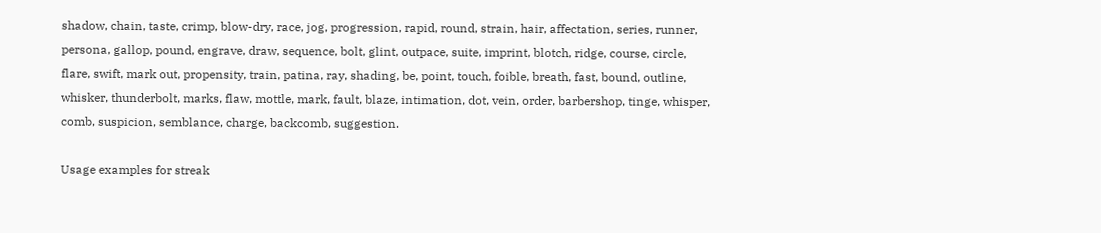shadow, chain, taste, crimp, blow-dry, race, jog, progression, rapid, round, strain, hair, affectation, series, runner, persona, gallop, pound, engrave, draw, sequence, bolt, glint, outpace, suite, imprint, blotch, ridge, course, circle, flare, swift, mark out, propensity, train, patina, ray, shading, be, point, touch, foible, breath, fast, bound, outline, whisker, thunderbolt, marks, flaw, mottle, mark, fault, blaze, intimation, dot, vein, order, barbershop, tinge, whisper, comb, suspicion, semblance, charge, backcomb, suggestion.

Usage examples for streak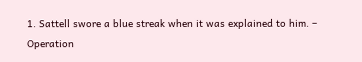1. Sattell swore a blue streak when it was explained to him. – Operation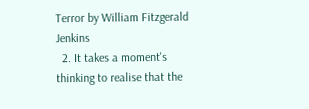Terror by William Fitzgerald Jenkins
  2. It takes a moment's thinking to realise that the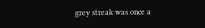grey streak was once a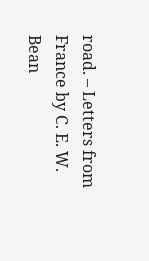road. – Letters from France by C. E. W. Bean